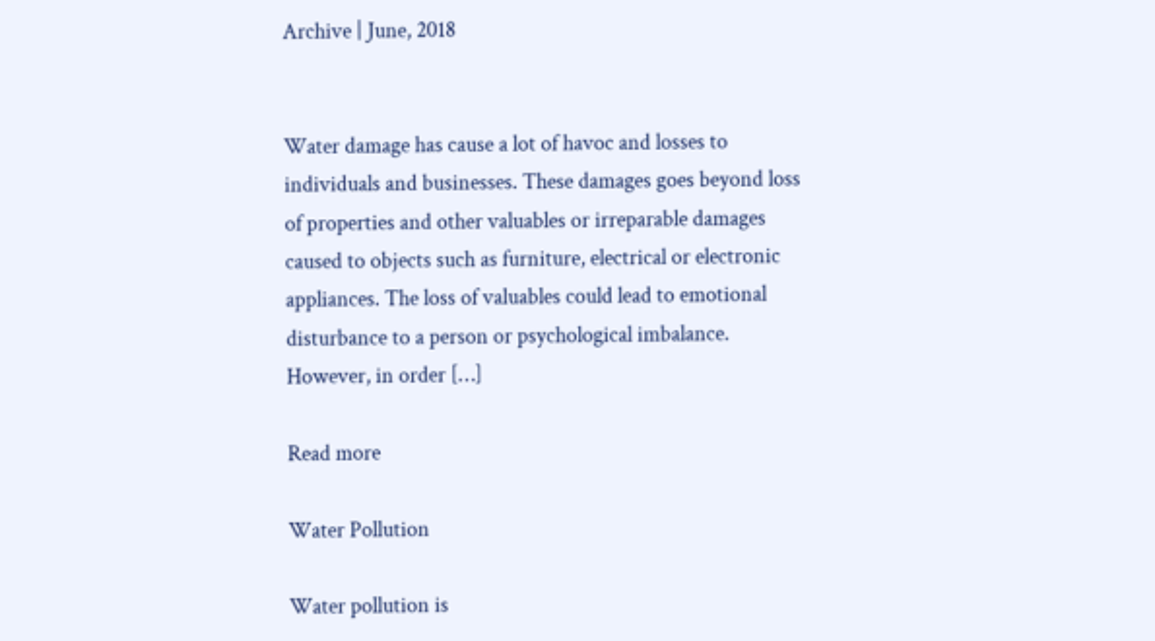Archive | June, 2018


Water damage has cause a lot of havoc and losses to individuals and businesses. These damages goes beyond loss of properties and other valuables or irreparable damages caused to objects such as furniture, electrical or electronic appliances. The loss of valuables could lead to emotional disturbance to a person or psychological imbalance. However, in order […]

Read more

Water Pollution

Water pollution is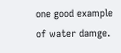one good example of water damge.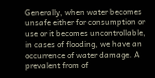Generally, when water becomes unsafe either for consumption or use or it becomes uncontrollable, in cases of flooding, we have an occurrence of water damage. A prevalent from of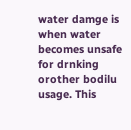water damge is when water becomes unsafe for drnking orother bodilu usage. This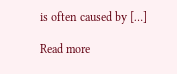is often caused by […]

Read more